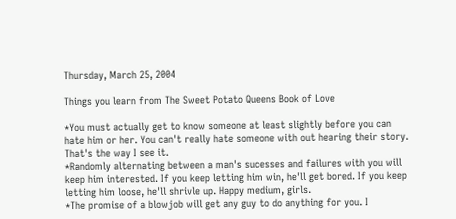Thursday, March 25, 2004

Things you learn from The Sweet Potato Queens Book of Love

*You must actually get to know someone at least slightly before you can hate him or her. You can't really hate someone with out hearing their story. That's the way I see it.
*Randomly alternating between a man's sucesses and failures with you will keep him interested. If you keep letting him win, he'll get bored. If you keep letting him loose, he'll shrivle up. Happy medium, girls.
*The promise of a blowjob will get any guy to do anything for you. I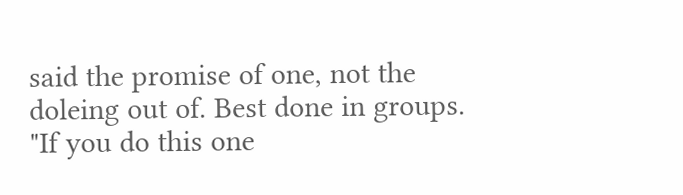said the promise of one, not the doleing out of. Best done in groups. "If you do this one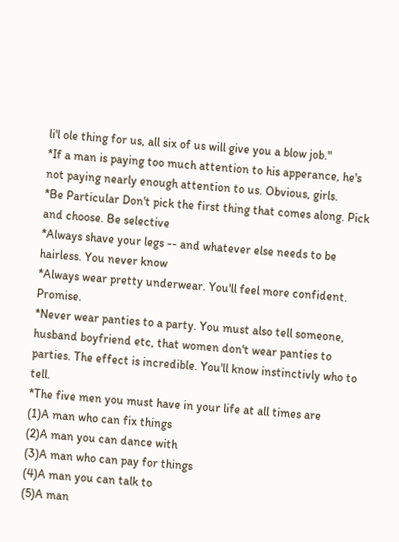li'l ole thing for us, all six of us will give you a blow job."
*If a man is paying too much attention to his apperance, he's not paying nearly enough attention to us. Obvious, girls.
*Be Particular Don't pick the first thing that comes along. Pick and choose. Be selective
*Always shave your legs -- and whatever else needs to be hairless. You never know
*Always wear pretty underwear. You'll feel more confident. Promise.
*Never wear panties to a party. You must also tell someone, husband boyfriend etc, that women don't wear panties to parties. The effect is incredible. You'll know instinctivly who to tell.
*The five men you must have in your life at all times are
(1)A man who can fix things
(2)A man you can dance with
(3)A man who can pay for things
(4)A man you can talk to
(5)A man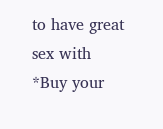to have great sex with
*Buy your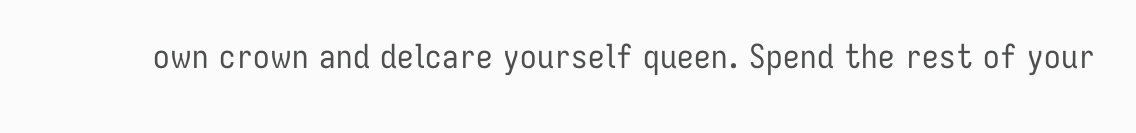own crown and delcare yourself queen. Spend the rest of your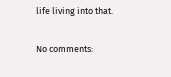life living into that.

No comments: